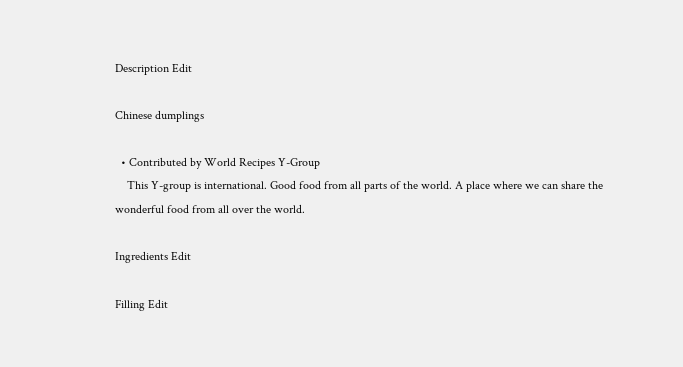Description Edit

Chinese dumplings

  • Contributed by World Recipes Y-Group
    This Y-group is international. Good food from all parts of the world. A place where we can share the wonderful food from all over the world.

Ingredients Edit

Filling Edit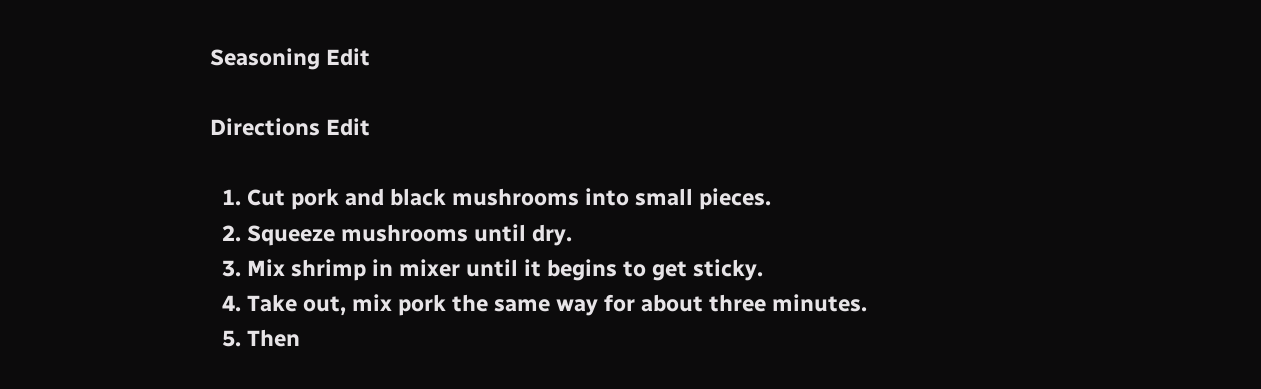Seasoning Edit

Directions Edit

  1. Cut pork and black mushrooms into small pieces.
  2. Squeeze mushrooms until dry.
  3. Mix shrimp in mixer until it begins to get sticky.
  4. Take out, mix pork the same way for about three minutes.
  5. Then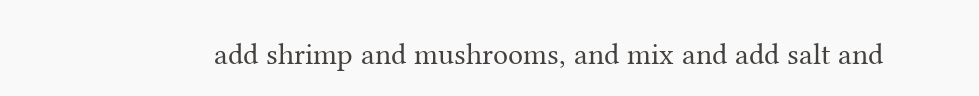add shrimp and mushrooms, and mix and add salt and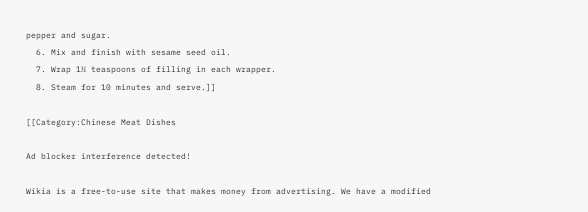pepper and sugar.
  6. Mix and finish with sesame seed oil.
  7. Wrap 1½ teaspoons of filling in each wrapper.
  8. Steam for 10 minutes and serve.]]

[[Category:Chinese Meat Dishes

Ad blocker interference detected!

Wikia is a free-to-use site that makes money from advertising. We have a modified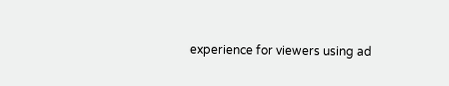experience for viewers using ad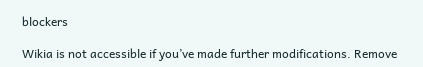blockers

Wikia is not accessible if you’ve made further modifications. Remove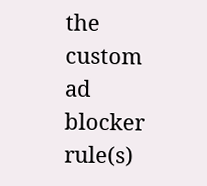the custom ad blocker rule(s)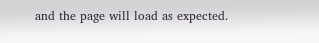and the page will load as expected.